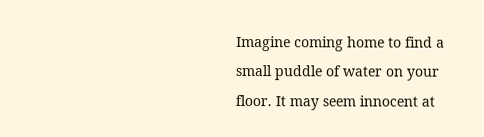Imagine coming home to find a small puddle of water on your floor. It may seem innocent at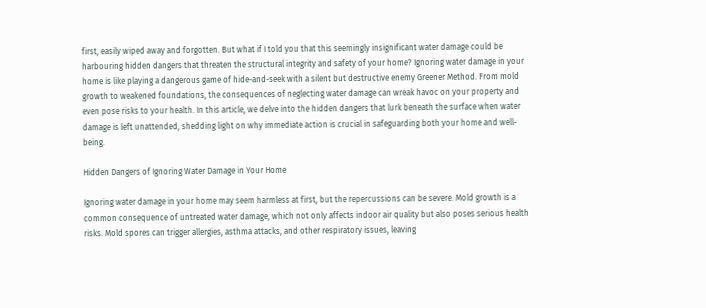first, easily wiped away and forgotten. But what if I told you that this seemingly insignificant water damage could be harbouring hidden dangers that threaten the structural integrity and safety of your home? Ignoring water damage in your home is like playing a dangerous game of hide-and-seek with a silent but destructive enemy Greener Method. From mold growth to weakened foundations, the consequences of neglecting water damage can wreak havoc on your property and even pose risks to your health. In this article, we delve into the hidden dangers that lurk beneath the surface when water damage is left unattended, shedding light on why immediate action is crucial in safeguarding both your home and well-being.

Hidden Dangers of Ignoring Water Damage in Your Home

Ignoring water damage in your home may seem harmless at first, but the repercussions can be severe. Mold growth is a common consequence of untreated water damage, which not only affects indoor air quality but also poses serious health risks. Mold spores can trigger allergies, asthma attacks, and other respiratory issues, leaving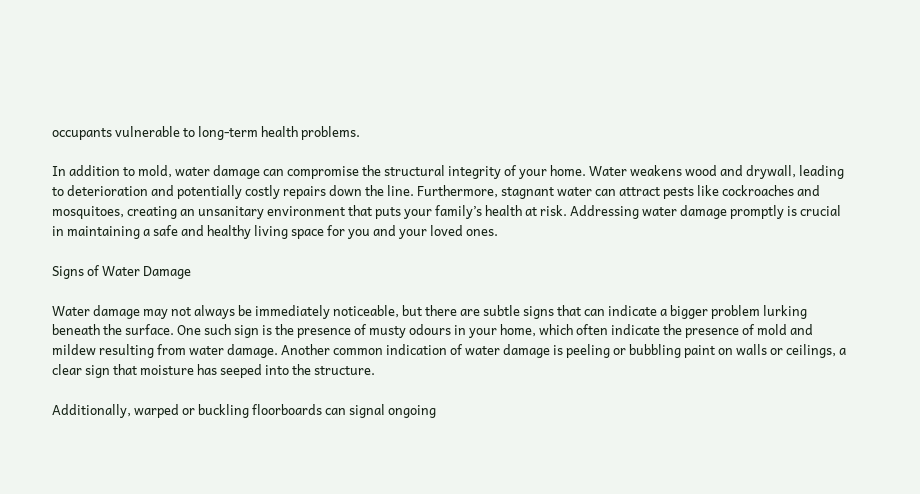occupants vulnerable to long-term health problems.

In addition to mold, water damage can compromise the structural integrity of your home. Water weakens wood and drywall, leading to deterioration and potentially costly repairs down the line. Furthermore, stagnant water can attract pests like cockroaches and mosquitoes, creating an unsanitary environment that puts your family’s health at risk. Addressing water damage promptly is crucial in maintaining a safe and healthy living space for you and your loved ones.

Signs of Water Damage

Water damage may not always be immediately noticeable, but there are subtle signs that can indicate a bigger problem lurking beneath the surface. One such sign is the presence of musty odours in your home, which often indicate the presence of mold and mildew resulting from water damage. Another common indication of water damage is peeling or bubbling paint on walls or ceilings, a clear sign that moisture has seeped into the structure.

Additionally, warped or buckling floorboards can signal ongoing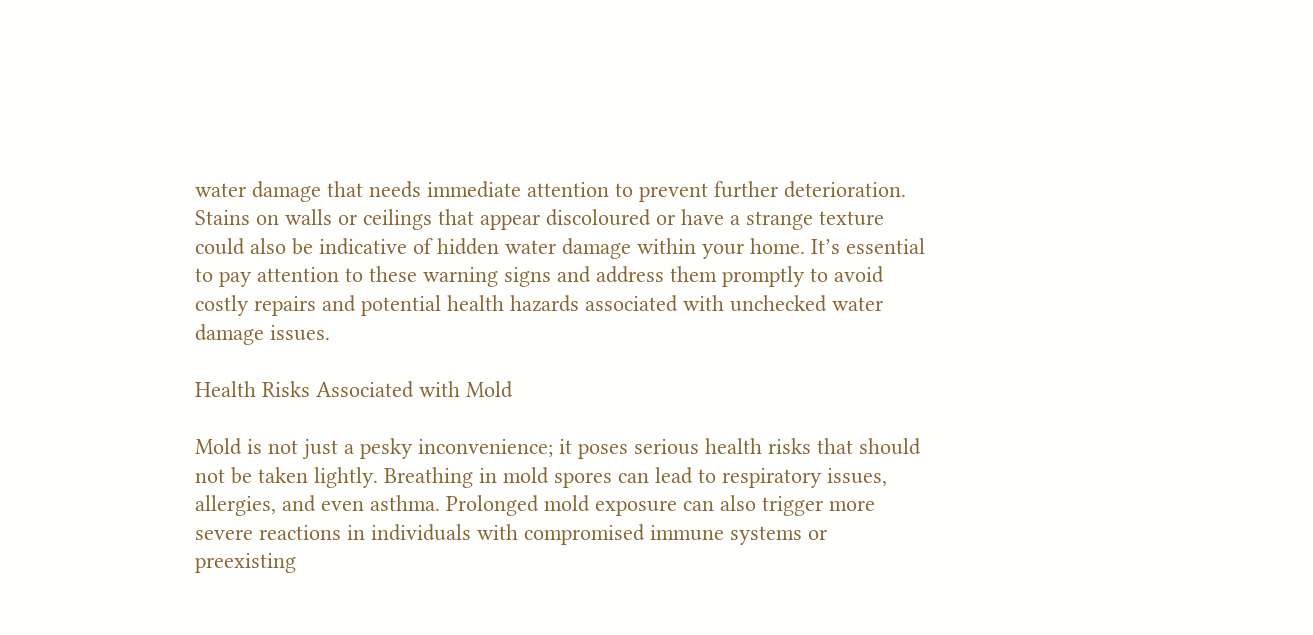water damage that needs immediate attention to prevent further deterioration. Stains on walls or ceilings that appear discoloured or have a strange texture could also be indicative of hidden water damage within your home. It’s essential to pay attention to these warning signs and address them promptly to avoid costly repairs and potential health hazards associated with unchecked water damage issues.

Health Risks Associated with Mold

Mold is not just a pesky inconvenience; it poses serious health risks that should not be taken lightly. Breathing in mold spores can lead to respiratory issues, allergies, and even asthma. Prolonged mold exposure can also trigger more severe reactions in individuals with compromised immune systems or preexisting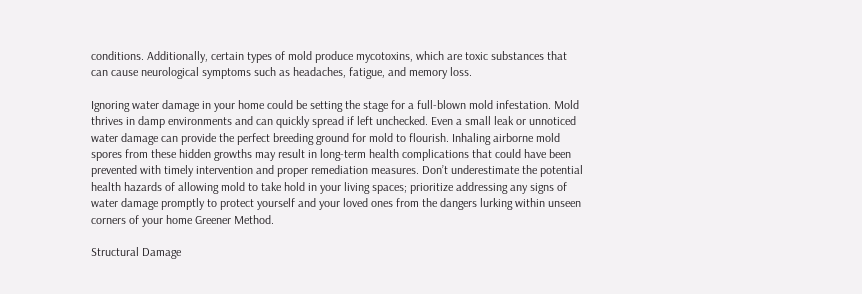conditions. Additionally, certain types of mold produce mycotoxins, which are toxic substances that can cause neurological symptoms such as headaches, fatigue, and memory loss.

Ignoring water damage in your home could be setting the stage for a full-blown mold infestation. Mold thrives in damp environments and can quickly spread if left unchecked. Even a small leak or unnoticed water damage can provide the perfect breeding ground for mold to flourish. Inhaling airborne mold spores from these hidden growths may result in long-term health complications that could have been prevented with timely intervention and proper remediation measures. Don’t underestimate the potential health hazards of allowing mold to take hold in your living spaces; prioritize addressing any signs of water damage promptly to protect yourself and your loved ones from the dangers lurking within unseen corners of your home Greener Method.

Structural Damage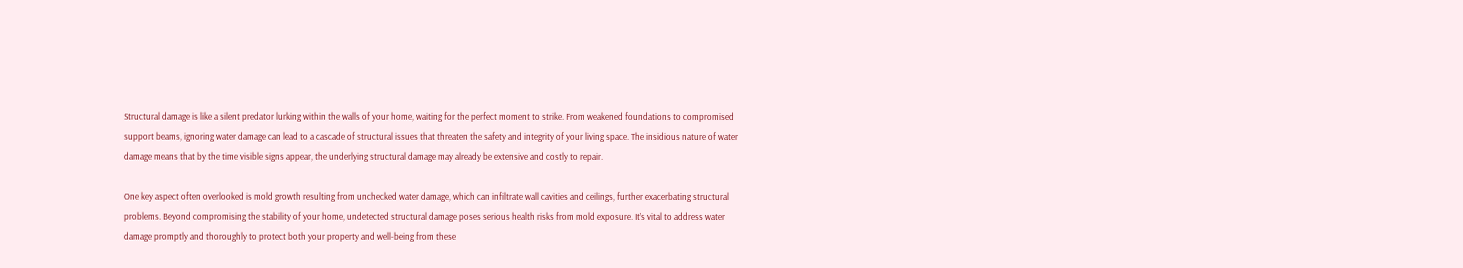Structural damage is like a silent predator lurking within the walls of your home, waiting for the perfect moment to strike. From weakened foundations to compromised support beams, ignoring water damage can lead to a cascade of structural issues that threaten the safety and integrity of your living space. The insidious nature of water damage means that by the time visible signs appear, the underlying structural damage may already be extensive and costly to repair.

One key aspect often overlooked is mold growth resulting from unchecked water damage, which can infiltrate wall cavities and ceilings, further exacerbating structural problems. Beyond compromising the stability of your home, undetected structural damage poses serious health risks from mold exposure. It’s vital to address water damage promptly and thoroughly to protect both your property and well-being from these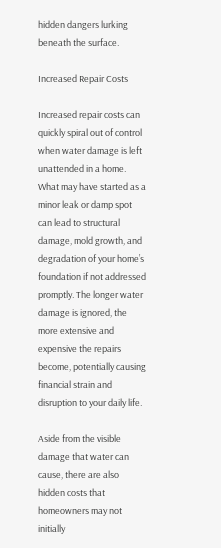hidden dangers lurking beneath the surface.

Increased Repair Costs

Increased repair costs can quickly spiral out of control when water damage is left unattended in a home. What may have started as a minor leak or damp spot can lead to structural damage, mold growth, and degradation of your home’s foundation if not addressed promptly. The longer water damage is ignored, the more extensive and expensive the repairs become, potentially causing financial strain and disruption to your daily life.

Aside from the visible damage that water can cause, there are also hidden costs that homeowners may not initially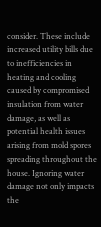consider. These include increased utility bills due to inefficiencies in heating and cooling caused by compromised insulation from water damage, as well as potential health issues arising from mold spores spreading throughout the house. Ignoring water damage not only impacts the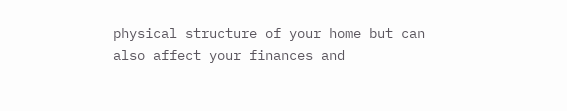physical structure of your home but can also affect your finances and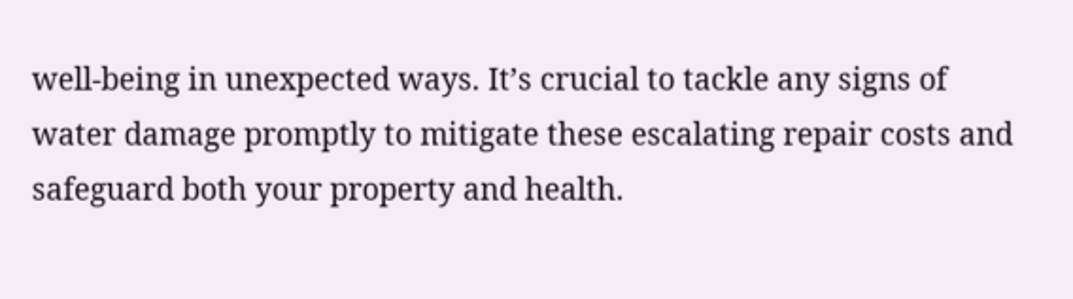well-being in unexpected ways. It’s crucial to tackle any signs of water damage promptly to mitigate these escalating repair costs and safeguard both your property and health.